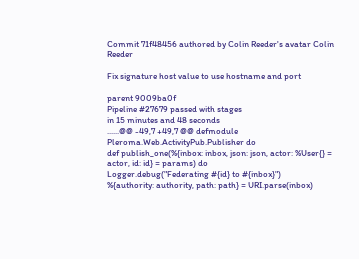Commit 71f48456 authored by Colin Reeder's avatar Colin Reeder

Fix signature host value to use hostname and port

parent 9009ba0f
Pipeline #27679 passed with stages
in 15 minutes and 48 seconds
......@@ -49,7 +49,7 @@ defmodule Pleroma.Web.ActivityPub.Publisher do
def publish_one(%{inbox: inbox, json: json, actor: %User{} = actor, id: id} = params) do
Logger.debug("Federating #{id} to #{inbox}")
%{authority: authority, path: path} = URI.parse(inbox)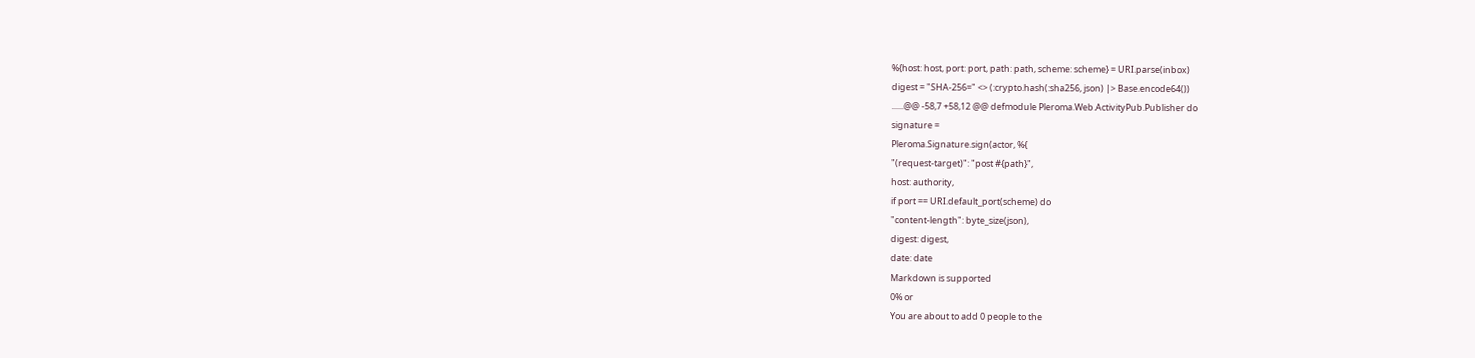%{host: host, port: port, path: path, scheme: scheme} = URI.parse(inbox)
digest = "SHA-256=" <> (:crypto.hash(:sha256, json) |> Base.encode64())
......@@ -58,7 +58,12 @@ defmodule Pleroma.Web.ActivityPub.Publisher do
signature =
Pleroma.Signature.sign(actor, %{
"(request-target)": "post #{path}",
host: authority,
if port == URI.default_port(scheme) do
"content-length": byte_size(json),
digest: digest,
date: date
Markdown is supported
0% or
You are about to add 0 people to the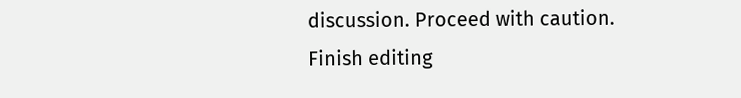discussion. Proceed with caution.
Finish editing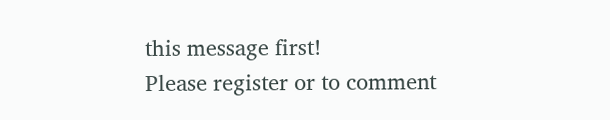this message first!
Please register or to comment